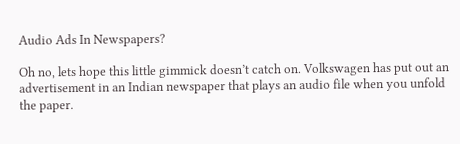Audio Ads In Newspapers?

Oh no, lets hope this little gimmick doesn’t catch on. Volkswagen has put out an advertisement in an Indian newspaper that plays an audio file when you unfold the paper.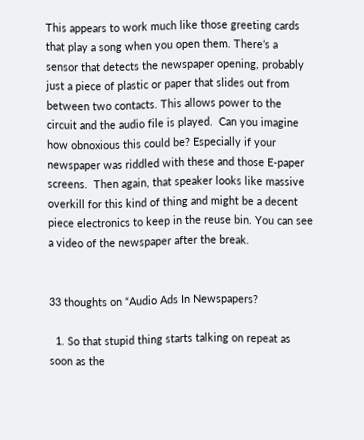This appears to work much like those greeting cards that play a song when you open them. There’s a sensor that detects the newspaper opening, probably just a piece of plastic or paper that slides out from between two contacts. This allows power to the circuit and the audio file is played.  Can you imagine how obnoxious this could be? Especially if your newspaper was riddled with these and those E-paper screens.  Then again, that speaker looks like massive overkill for this kind of thing and might be a decent piece electronics to keep in the reuse bin. You can see a video of the newspaper after the break.


33 thoughts on “Audio Ads In Newspapers?

  1. So that stupid thing starts talking on repeat as soon as the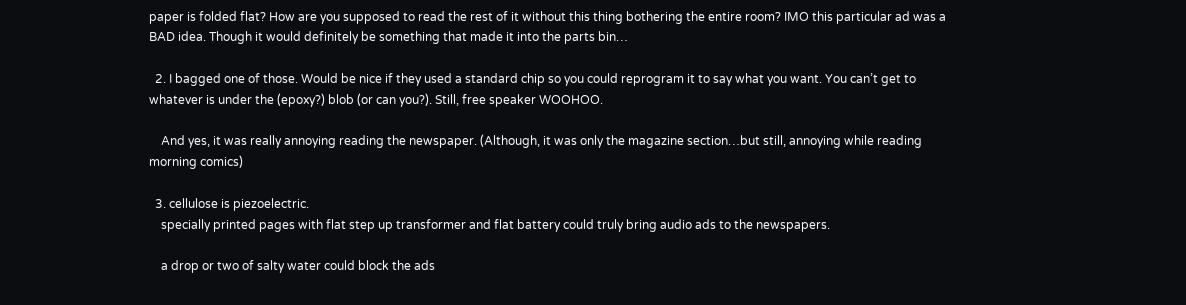paper is folded flat? How are you supposed to read the rest of it without this thing bothering the entire room? IMO this particular ad was a BAD idea. Though it would definitely be something that made it into the parts bin…

  2. I bagged one of those. Would be nice if they used a standard chip so you could reprogram it to say what you want. You can’t get to whatever is under the (epoxy?) blob (or can you?). Still, free speaker WOOHOO.

    And yes, it was really annoying reading the newspaper. (Although, it was only the magazine section…but still, annoying while reading morning comics)

  3. cellulose is piezoelectric.
    specially printed pages with flat step up transformer and flat battery could truly bring audio ads to the newspapers.

    a drop or two of salty water could block the ads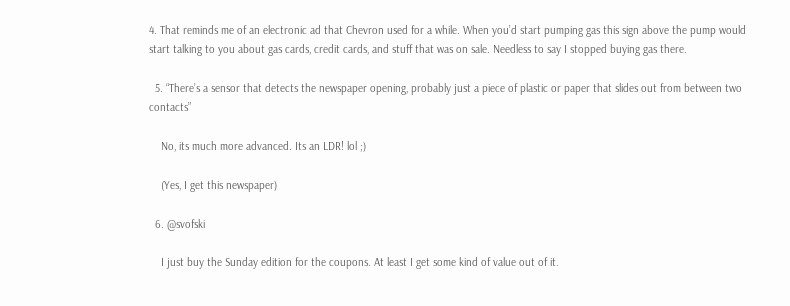4. That reminds me of an electronic ad that Chevron used for a while. When you’d start pumping gas this sign above the pump would start talking to you about gas cards, credit cards, and stuff that was on sale. Needless to say I stopped buying gas there.

  5. “There’s a sensor that detects the newspaper opening, probably just a piece of plastic or paper that slides out from between two contacts”

    No, its much more advanced. Its an LDR! lol ;)

    (Yes, I get this newspaper)

  6. @svofski

    I just buy the Sunday edition for the coupons. At least I get some kind of value out of it.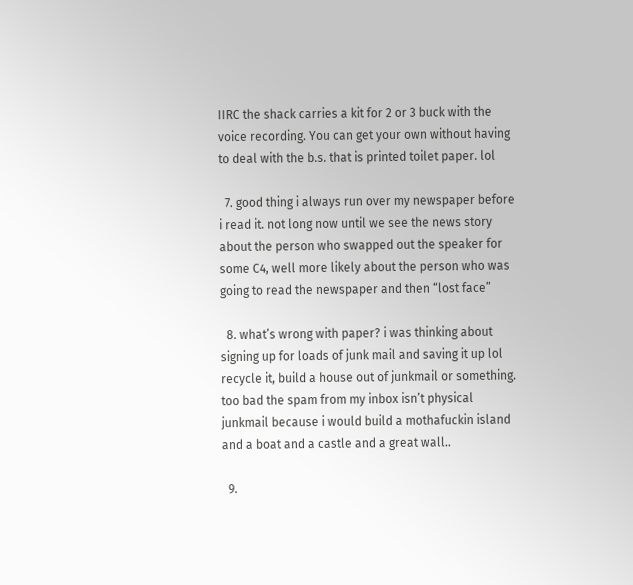IIRC the shack carries a kit for 2 or 3 buck with the voice recording. You can get your own without having to deal with the b.s. that is printed toilet paper. lol

  7. good thing i always run over my newspaper before i read it. not long now until we see the news story about the person who swapped out the speaker for some C4, well more likely about the person who was going to read the newspaper and then “lost face”

  8. what’s wrong with paper? i was thinking about signing up for loads of junk mail and saving it up lol recycle it, build a house out of junkmail or something. too bad the spam from my inbox isn’t physical junkmail because i would build a mothafuckin island and a boat and a castle and a great wall..

  9.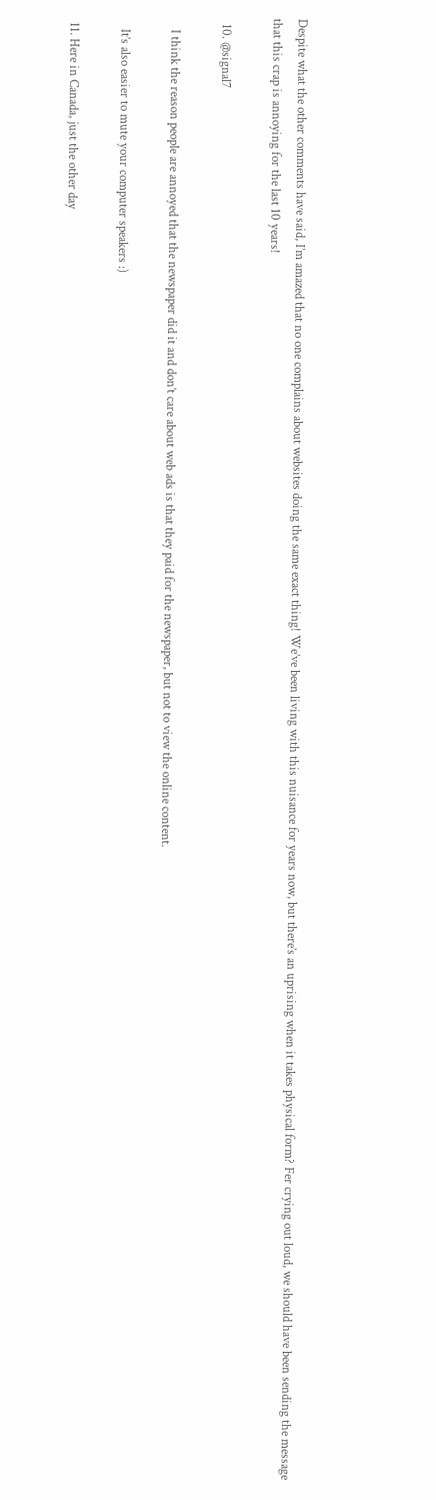Despite what the other comments have said, I’m amazed that no one complains about websites doing the same exact thing! We’ve been living with this nuisance for years now, but there’s an uprising when it takes physical form? Fer crying out loud, we should have been sending the message that this crap is annoying for the last 10 years!

  10. @signal7

    I think the reason people are annoyed that the newspaper did it and don’t care about web ads is that they paid for the newspaper, but not to view the online content.

    It’s also easier to mute your computer speakers :)

  11. Here in Canada, just the other day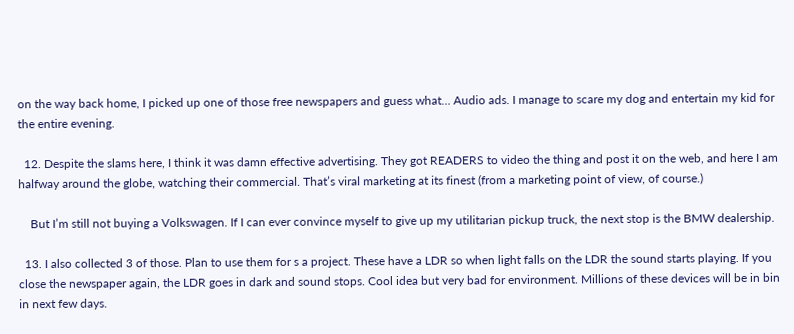on the way back home, I picked up one of those free newspapers and guess what… Audio ads. I manage to scare my dog and entertain my kid for the entire evening.

  12. Despite the slams here, I think it was damn effective advertising. They got READERS to video the thing and post it on the web, and here I am halfway around the globe, watching their commercial. That’s viral marketing at its finest (from a marketing point of view, of course.)

    But I’m still not buying a Volkswagen. If I can ever convince myself to give up my utilitarian pickup truck, the next stop is the BMW dealership.

  13. I also collected 3 of those. Plan to use them for s a project. These have a LDR so when light falls on the LDR the sound starts playing. If you close the newspaper again, the LDR goes in dark and sound stops. Cool idea but very bad for environment. Millions of these devices will be in bin in next few days.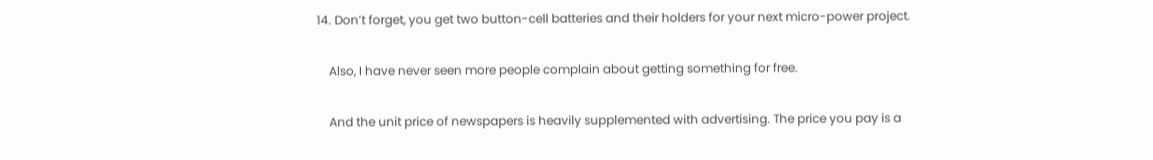14. Don’t forget, you get two button-cell batteries and their holders for your next micro-power project.

    Also, I have never seen more people complain about getting something for free.

    And the unit price of newspapers is heavily supplemented with advertising. The price you pay is a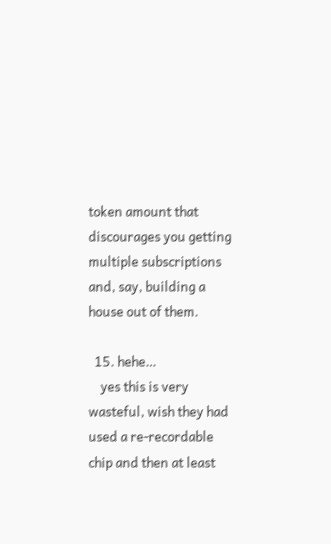token amount that discourages you getting multiple subscriptions and, say, building a house out of them.

  15. hehe…
    yes this is very wasteful, wish they had used a re-recordable chip and then at least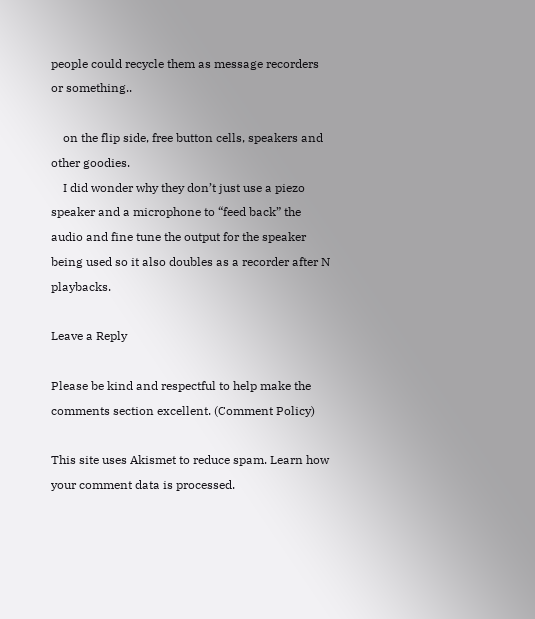people could recycle them as message recorders or something..

    on the flip side, free button cells, speakers and other goodies.
    I did wonder why they don’t just use a piezo speaker and a microphone to “feed back” the audio and fine tune the output for the speaker being used so it also doubles as a recorder after N playbacks.

Leave a Reply

Please be kind and respectful to help make the comments section excellent. (Comment Policy)

This site uses Akismet to reduce spam. Learn how your comment data is processed.